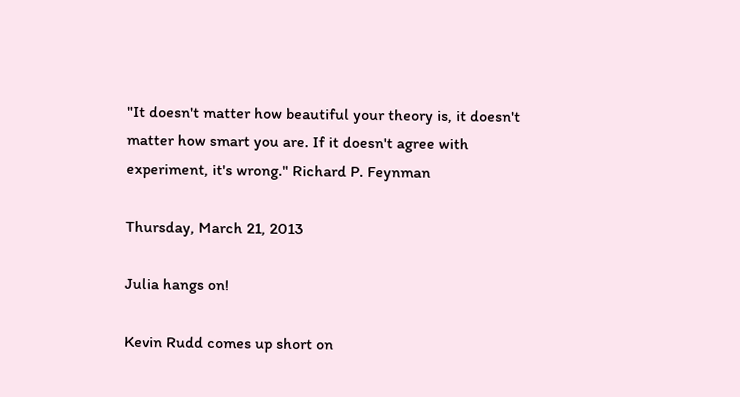"It doesn't matter how beautiful your theory is, it doesn't matter how smart you are. If it doesn't agree with experiment, it's wrong." Richard P. Feynman

Thursday, March 21, 2013

Julia hangs on!

Kevin Rudd comes up short on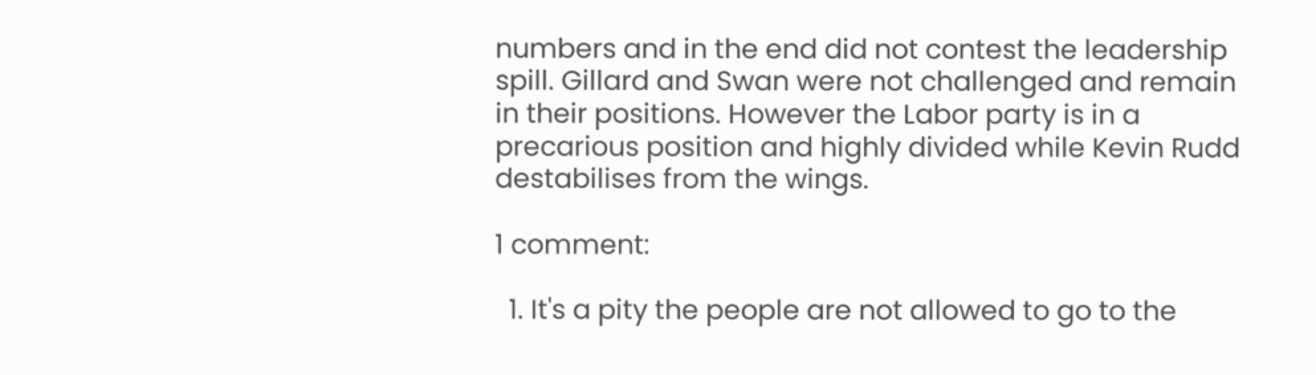numbers and in the end did not contest the leadership spill. Gillard and Swan were not challenged and remain in their positions. However the Labor party is in a precarious position and highly divided while Kevin Rudd destabilises from the wings.

1 comment:

  1. It's a pity the people are not allowed to go to the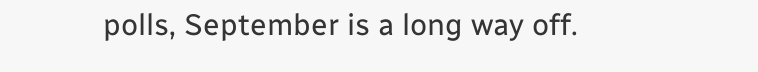polls, September is a long way off.